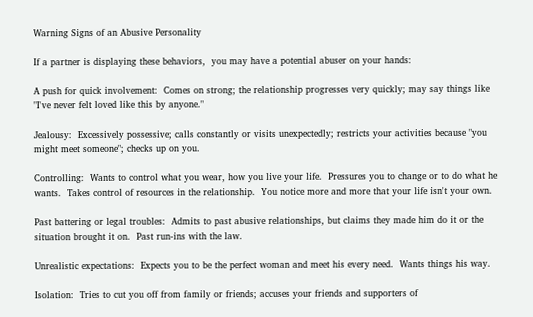Warning Signs of an Abusive Personality

If a partner is displaying these behaviors,  you may have a potential abuser on your hands:

A push for quick involvement:  Comes on strong; the relationship progresses very quickly; may say things like "I've never felt loved like this by anyone."

Jealousy:  Excessively possessive; calls constantly or visits unexpectedly; restricts your activities because "you might meet someone"; checks up on you.

Controlling:  Wants to control what you wear, how you live your life.  Pressures you to change or to do what he wants.  Takes control of resources in the relationship.  You notice more and more that your life isn't your own.

Past battering or legal troubles:  Admits to past abusive relationships, but claims they made him do it or the situation brought it on.  Past run-ins with the law.

Unrealistic expectations:  Expects you to be the perfect woman and meet his every need.  Wants things his way.

Isolation:  Tries to cut you off from family or friends; accuses your friends and supporters of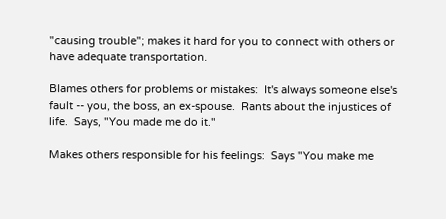"causing trouble"; makes it hard for you to connect with others or have adequate transportation.

Blames others for problems or mistakes:  It's always someone else's fault -- you, the boss, an ex-spouse.  Rants about the injustices of life.  Says, "You made me do it."

Makes others responsible for his feelings:  Says "You make me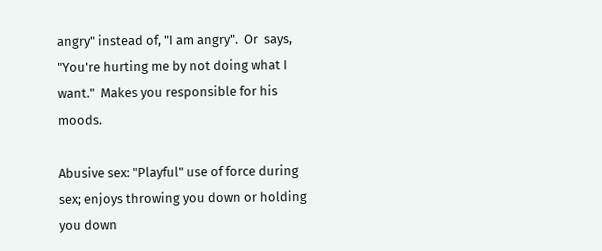angry" instead of, "I am angry".  Or  says, "You're hurting me by not doing what I want."  Makes you responsible for his moods.

Abusive sex: "Playful" use of force during sex; enjoys throwing you down or holding you down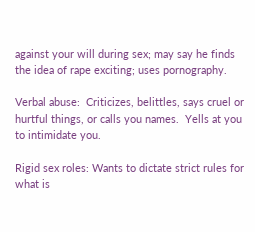against your will during sex; may say he finds the idea of rape exciting; uses pornography.

Verbal abuse:  Criticizes, belittles, says cruel or hurtful things, or calls you names.  Yells at you to intimidate you.

Rigid sex roles: Wants to dictate strict rules for what is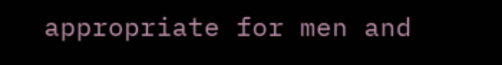appropriate for men and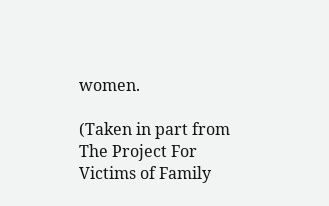women.

(Taken in part from The Project For Victims of Family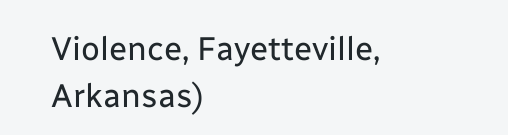Violence, Fayetteville, Arkansas)